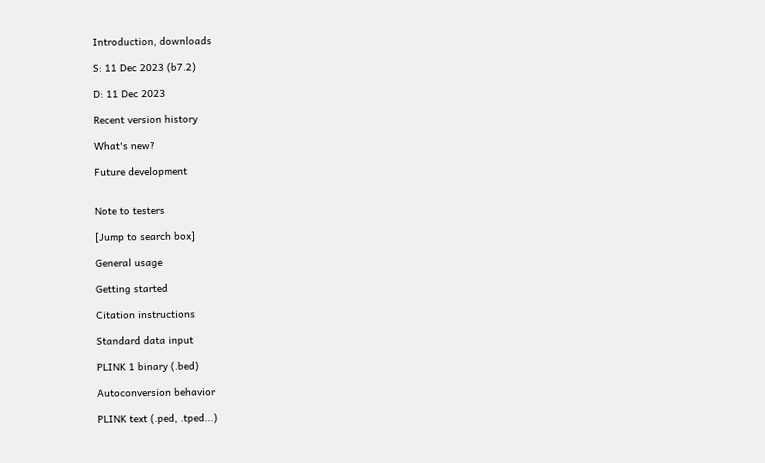Introduction, downloads

S: 11 Dec 2023 (b7.2)

D: 11 Dec 2023

Recent version history

What's new?

Future development


Note to testers

[Jump to search box]

General usage

Getting started

Citation instructions

Standard data input

PLINK 1 binary (.bed)

Autoconversion behavior

PLINK text (.ped, .tped...)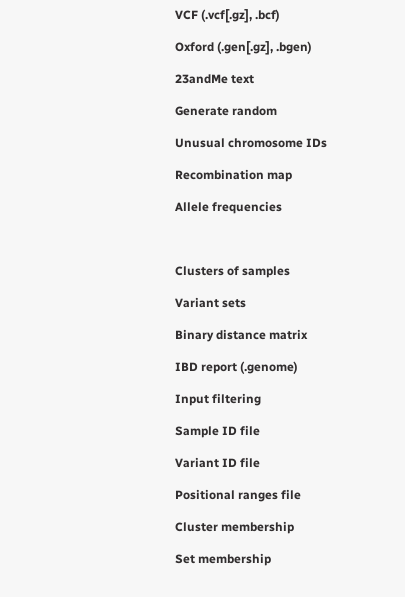VCF (.vcf[.gz], .bcf)

Oxford (.gen[.gz], .bgen)

23andMe text

Generate random

Unusual chromosome IDs

Recombination map

Allele frequencies



Clusters of samples

Variant sets

Binary distance matrix

IBD report (.genome)

Input filtering

Sample ID file

Variant ID file

Positional ranges file

Cluster membership

Set membership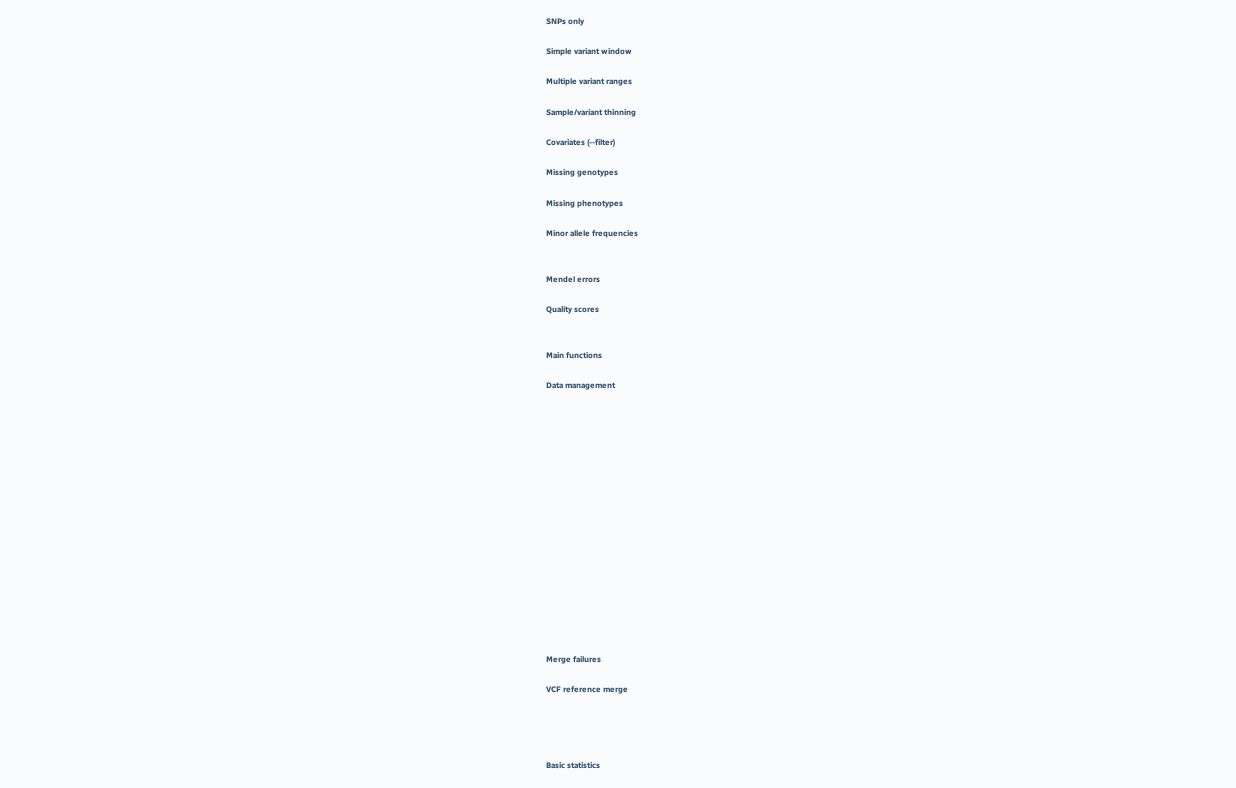SNPs only

Simple variant window

Multiple variant ranges

Sample/variant thinning

Covariates (--filter)

Missing genotypes

Missing phenotypes

Minor allele frequencies


Mendel errors

Quality scores


Main functions

Data management

















Merge failures

VCF reference merge




Basic statistics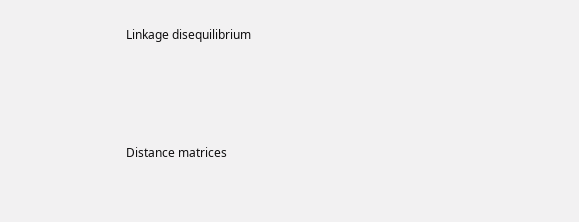Linkage disequilibrium





Distance matrices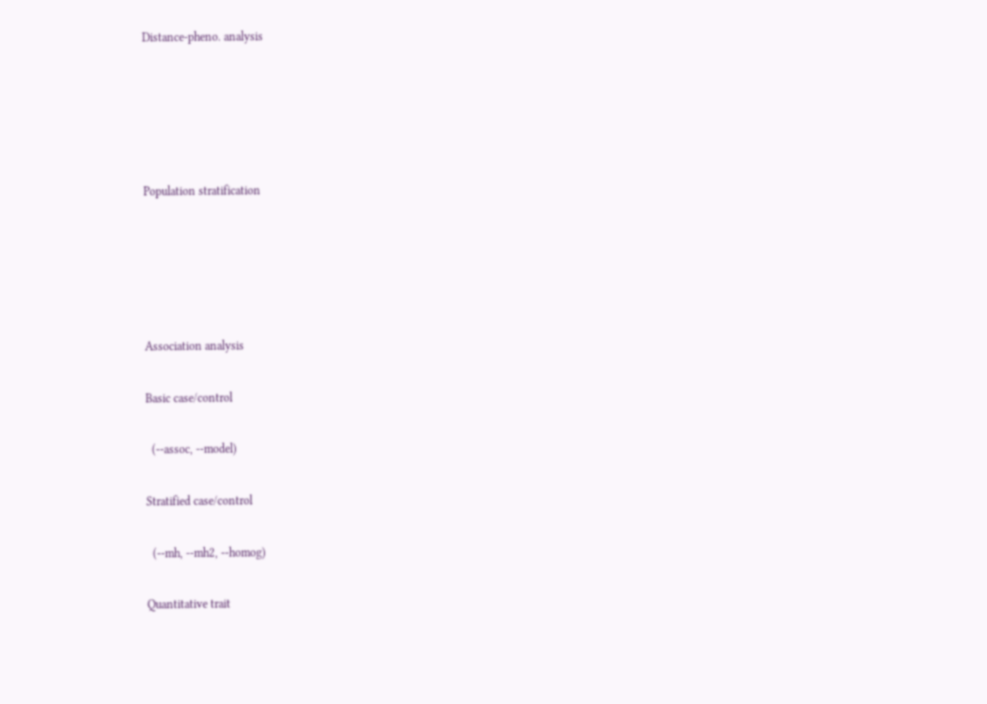Distance-pheno. analysis





Population stratification





Association analysis

Basic case/control

  (--assoc, --model)

Stratified case/control

  (--mh, --mh2, --homog)

Quantitative trait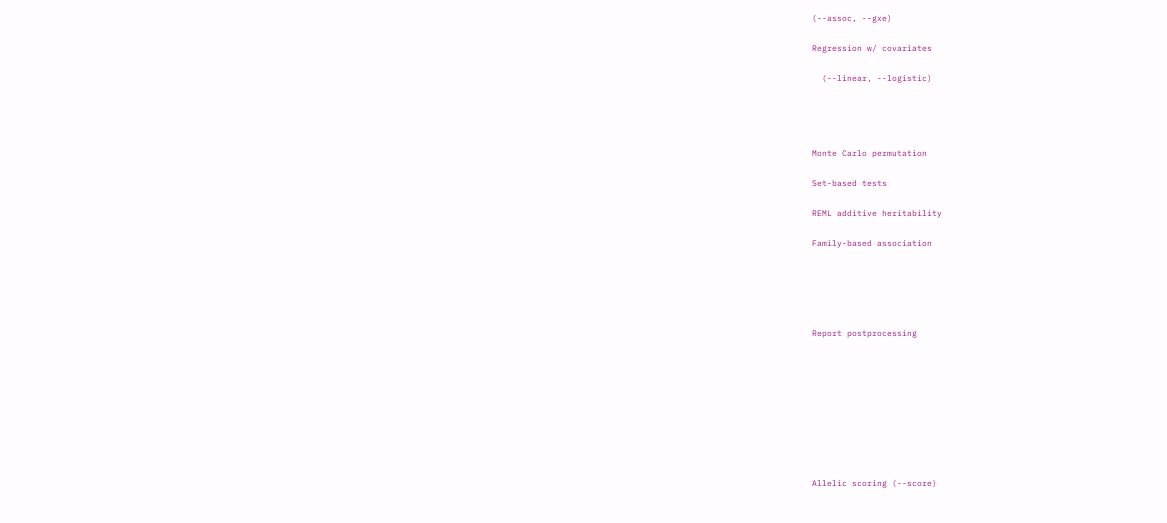(--assoc, --gxe)

Regression w/ covariates

  (--linear, --logistic)




Monte Carlo permutation

Set-based tests

REML additive heritability

Family-based association





Report postprocessing









Allelic scoring (--score)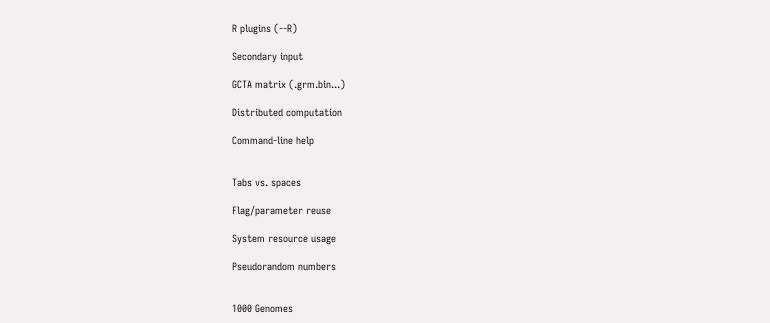R plugins (--R)

Secondary input

GCTA matrix (.grm.bin...)

Distributed computation

Command-line help


Tabs vs. spaces

Flag/parameter reuse

System resource usage

Pseudorandom numbers


1000 Genomes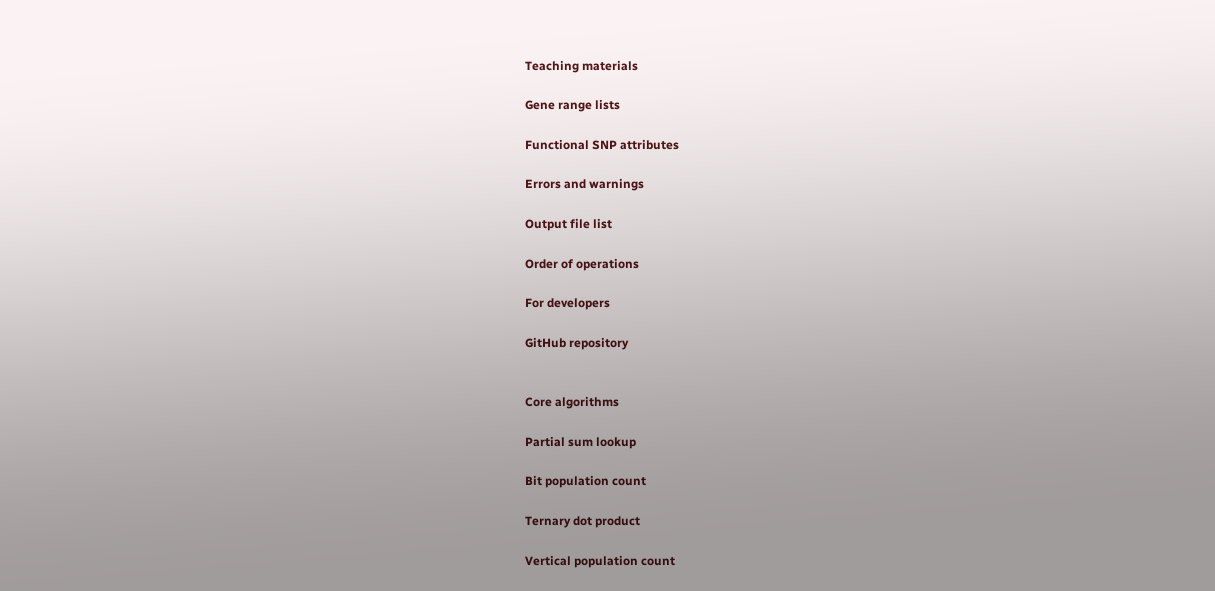Teaching materials

Gene range lists

Functional SNP attributes

Errors and warnings

Output file list

Order of operations

For developers

GitHub repository


Core algorithms

Partial sum lookup

Bit population count

Ternary dot product

Vertical population count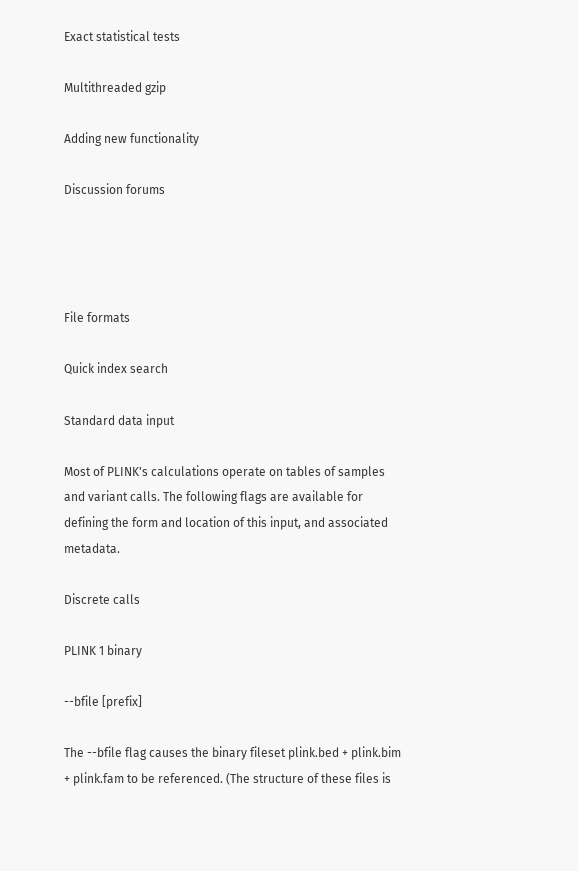Exact statistical tests

Multithreaded gzip

Adding new functionality

Discussion forums




File formats

Quick index search

Standard data input

Most of PLINK's calculations operate on tables of samples and variant calls. The following flags are available for defining the form and location of this input, and associated metadata.

Discrete calls

PLINK 1 binary

--bfile [prefix]

The --bfile flag causes the binary fileset plink.bed + plink.bim + plink.fam to be referenced. (The structure of these files is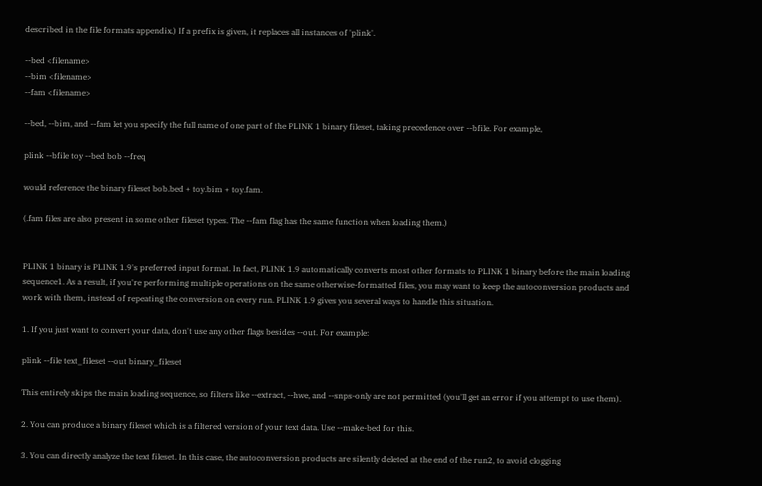described in the file formats appendix.) If a prefix is given, it replaces all instances of 'plink'.

--bed <filename>
--bim <filename>
--fam <filename>

--bed, --bim, and --fam let you specify the full name of one part of the PLINK 1 binary fileset, taking precedence over --bfile. For example,

plink --bfile toy --bed bob --freq

would reference the binary fileset bob.bed + toy.bim + toy.fam.

(.fam files are also present in some other fileset types. The --fam flag has the same function when loading them.)


PLINK 1 binary is PLINK 1.9's preferred input format. In fact, PLINK 1.9 automatically converts most other formats to PLINK 1 binary before the main loading sequence1. As a result, if you're performing multiple operations on the same otherwise-formatted files, you may want to keep the autoconversion products and work with them, instead of repeating the conversion on every run. PLINK 1.9 gives you several ways to handle this situation.

1. If you just want to convert your data, don't use any other flags besides --out. For example:

plink --file text_fileset --out binary_fileset

This entirely skips the main loading sequence, so filters like --extract, --hwe, and --snps-only are not permitted (you'll get an error if you attempt to use them).

2. You can produce a binary fileset which is a filtered version of your text data. Use --make-bed for this.

3. You can directly analyze the text fileset. In this case, the autoconversion products are silently deleted at the end of the run2, to avoid clogging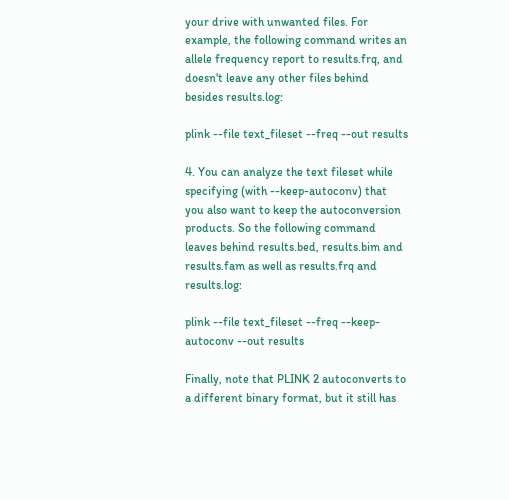your drive with unwanted files. For example, the following command writes an allele frequency report to results.frq, and doesn't leave any other files behind besides results.log:

plink --file text_fileset --freq --out results

4. You can analyze the text fileset while specifying (with --keep-autoconv) that you also want to keep the autoconversion products. So the following command leaves behind results.bed, results.bim and results.fam as well as results.frq and results.log:

plink --file text_fileset --freq --keep-autoconv --out results

Finally, note that PLINK 2 autoconverts to a different binary format, but it still has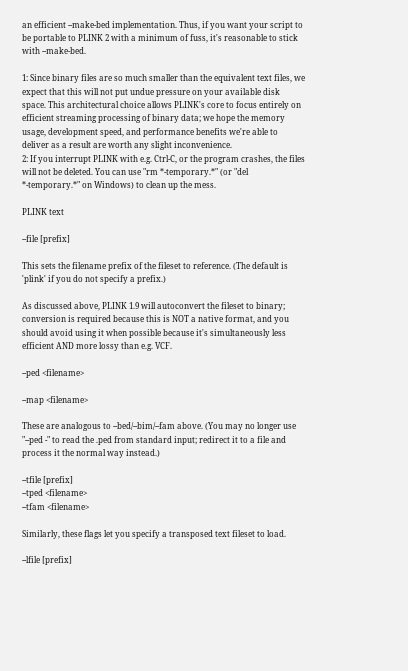an efficient --make-bed implementation. Thus, if you want your script to be portable to PLINK 2 with a minimum of fuss, it's reasonable to stick with --make-bed.

1: Since binary files are so much smaller than the equivalent text files, we expect that this will not put undue pressure on your available disk space. This architectural choice allows PLINK's core to focus entirely on efficient streaming processing of binary data; we hope the memory usage, development speed, and performance benefits we're able to deliver as a result are worth any slight inconvenience.
2: If you interrupt PLINK with e.g. Ctrl-C, or the program crashes, the files will not be deleted. You can use "rm *-temporary.*" (or "del *-temporary.*" on Windows) to clean up the mess.

PLINK text

--file [prefix]

This sets the filename prefix of the fileset to reference. (The default is 'plink' if you do not specify a prefix.)

As discussed above, PLINK 1.9 will autoconvert the fileset to binary; conversion is required because this is NOT a native format, and you should avoid using it when possible because it's simultaneously less efficient AND more lossy than e.g. VCF.

--ped <filename>

--map <filename>

These are analogous to --bed/--bim/--fam above. (You may no longer use "--ped -" to read the .ped from standard input; redirect it to a file and process it the normal way instead.)

--tfile [prefix]
--tped <filename>
--tfam <filename>

Similarly, these flags let you specify a transposed text fileset to load.

--lfile [prefix]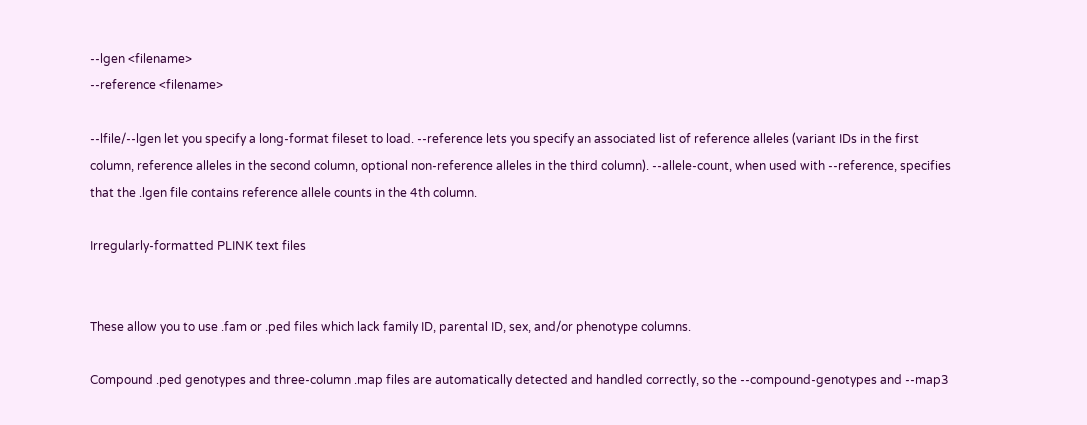--lgen <filename>
--reference <filename>

--lfile/--lgen let you specify a long-format fileset to load. --reference lets you specify an associated list of reference alleles (variant IDs in the first column, reference alleles in the second column, optional non-reference alleles in the third column). --allele-count, when used with --reference, specifies that the .lgen file contains reference allele counts in the 4th column.

Irregularly-formatted PLINK text files


These allow you to use .fam or .ped files which lack family ID, parental ID, sex, and/or phenotype columns.

Compound .ped genotypes and three-column .map files are automatically detected and handled correctly, so the --compound-genotypes and --map3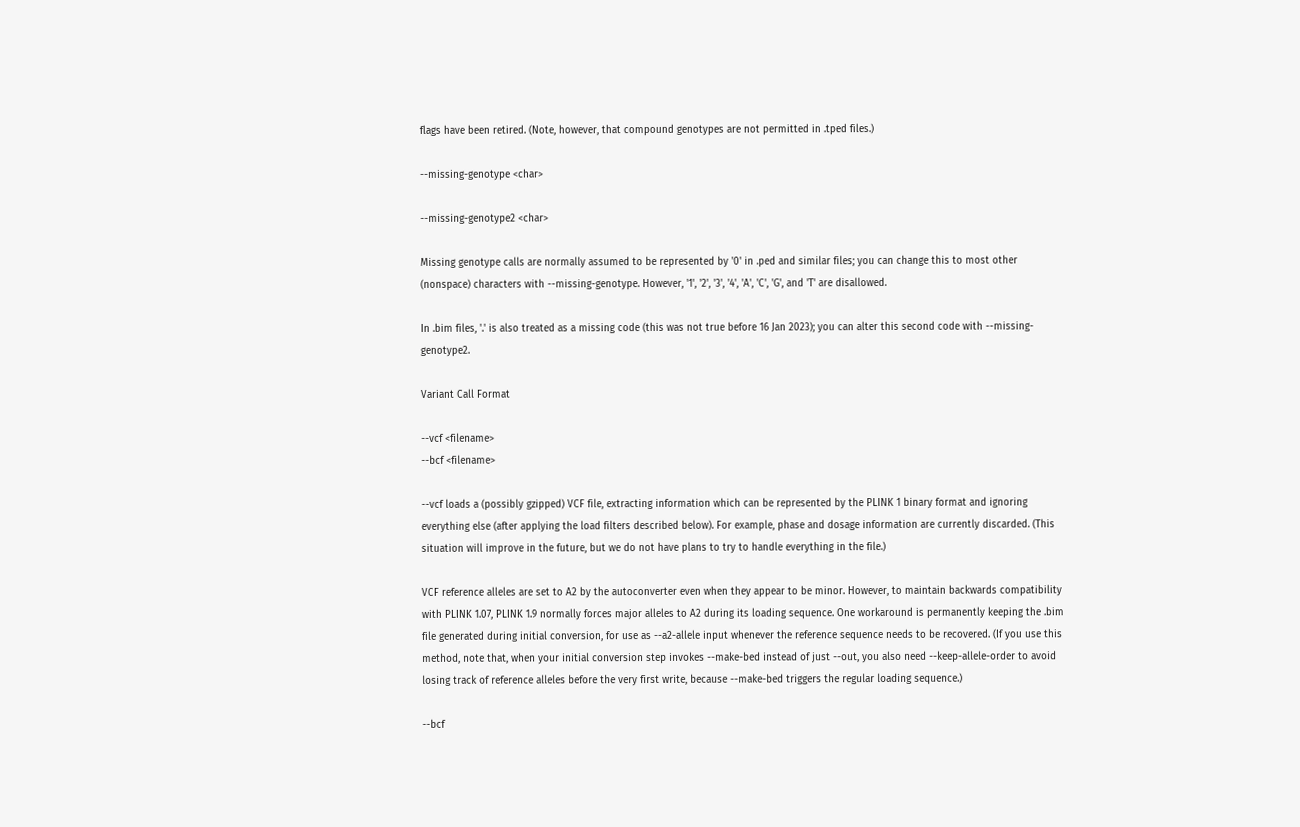flags have been retired. (Note, however, that compound genotypes are not permitted in .tped files.)

--missing-genotype <char>

--missing-genotype2 <char>

Missing genotype calls are normally assumed to be represented by '0' in .ped and similar files; you can change this to most other (nonspace) characters with --missing-genotype. However, '1', '2', '3', '4', 'A', 'C', 'G', and 'T' are disallowed.

In .bim files, '.' is also treated as a missing code (this was not true before 16 Jan 2023); you can alter this second code with --missing-genotype2.

Variant Call Format

--vcf <filename>
--bcf <filename>

--vcf loads a (possibly gzipped) VCF file, extracting information which can be represented by the PLINK 1 binary format and ignoring everything else (after applying the load filters described below). For example, phase and dosage information are currently discarded. (This situation will improve in the future, but we do not have plans to try to handle everything in the file.)

VCF reference alleles are set to A2 by the autoconverter even when they appear to be minor. However, to maintain backwards compatibility with PLINK 1.07, PLINK 1.9 normally forces major alleles to A2 during its loading sequence. One workaround is permanently keeping the .bim file generated during initial conversion, for use as --a2-allele input whenever the reference sequence needs to be recovered. (If you use this method, note that, when your initial conversion step invokes --make-bed instead of just --out, you also need --keep-allele-order to avoid losing track of reference alleles before the very first write, because --make-bed triggers the regular loading sequence.)

--bcf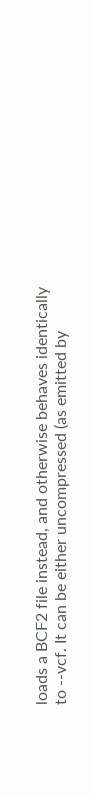loads a BCF2 file instead, and otherwise behaves identically to --vcf. It can be either uncompressed (as emitted by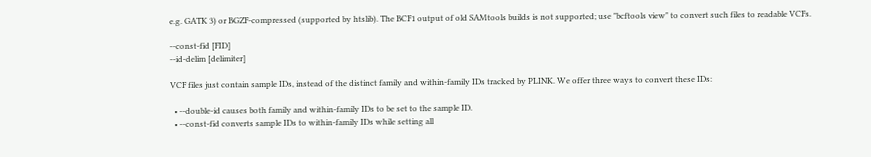e.g. GATK 3) or BGZF-compressed (supported by htslib). The BCF1 output of old SAMtools builds is not supported; use "bcftools view" to convert such files to readable VCFs.

--const-fid [FID]
--id-delim [delimiter]

VCF files just contain sample IDs, instead of the distinct family and within-family IDs tracked by PLINK. We offer three ways to convert these IDs:

  • --double-id causes both family and within-family IDs to be set to the sample ID.
  • --const-fid converts sample IDs to within-family IDs while setting all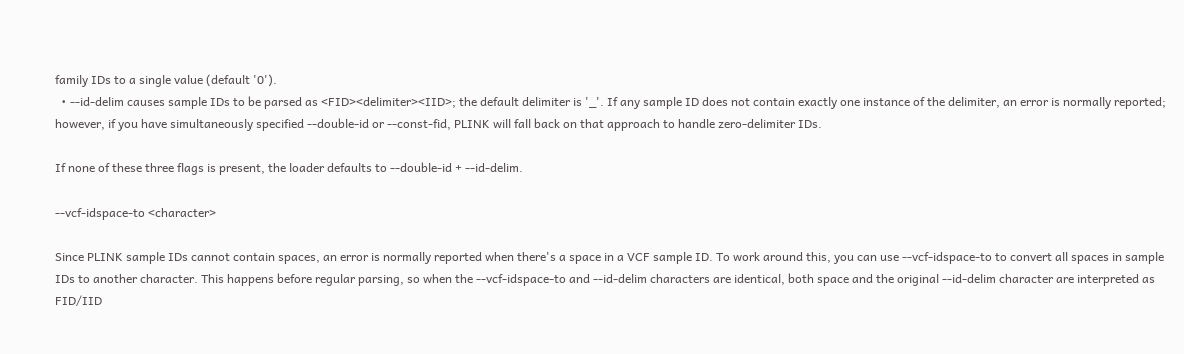family IDs to a single value (default '0').
  • --id-delim causes sample IDs to be parsed as <FID><delimiter><IID>; the default delimiter is '_'. If any sample ID does not contain exactly one instance of the delimiter, an error is normally reported; however, if you have simultaneously specified --double-id or --const-fid, PLINK will fall back on that approach to handle zero-delimiter IDs.

If none of these three flags is present, the loader defaults to --double-id + --id-delim.

--vcf-idspace-to <character>

Since PLINK sample IDs cannot contain spaces, an error is normally reported when there's a space in a VCF sample ID. To work around this, you can use --vcf-idspace-to to convert all spaces in sample IDs to another character. This happens before regular parsing, so when the --vcf-idspace-to and --id-delim characters are identical, both space and the original --id-delim character are interpreted as FID/IID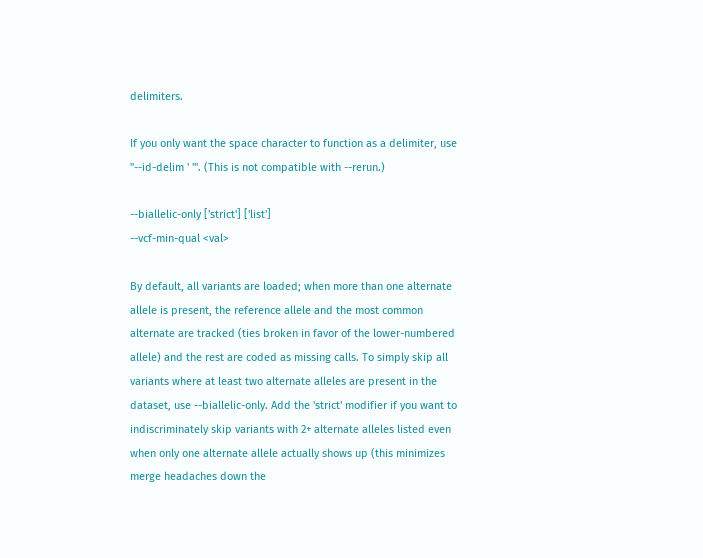delimiters.

If you only want the space character to function as a delimiter, use "--id-delim ' '". (This is not compatible with --rerun.)

--biallelic-only ['strict'] ['list']
--vcf-min-qual <val>

By default, all variants are loaded; when more than one alternate allele is present, the reference allele and the most common alternate are tracked (ties broken in favor of the lower-numbered allele) and the rest are coded as missing calls. To simply skip all variants where at least two alternate alleles are present in the dataset, use --biallelic-only. Add the 'strict' modifier if you want to indiscriminately skip variants with 2+ alternate alleles listed even when only one alternate allele actually shows up (this minimizes merge headaches down the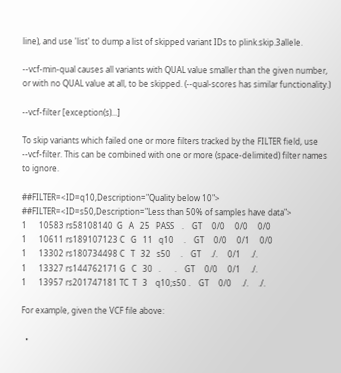line), and use 'list' to dump a list of skipped variant IDs to plink.skip.3allele.

--vcf-min-qual causes all variants with QUAL value smaller than the given number, or with no QUAL value at all, to be skipped. (--qual-scores has similar functionality.)

--vcf-filter [exception(s)...]

To skip variants which failed one or more filters tracked by the FILTER field, use --vcf-filter. This can be combined with one or more (space-delimited) filter names to ignore.

##FILTER=<ID=q10,Description="Quality below 10">
##FILTER=<ID=s50,Description="Less than 50% of samples have data">
1      10583 rs58108140  G   A   25   PASS    .    GT     0/0     0/0     0/0
1      10611 rs189107123 C   G   11   q10     .    GT     0/0     0/1     0/0
1      13302 rs180734498 C   T   32   s50     .    GT     ./.     0/1     ./.
1      13327 rs144762171 G   C   30   .       .    GT     0/0     0/1     ./.
1      13957 rs201747181 TC  T   3    q10;s50 .    GT     0/0     ./.     ./.

For example, given the VCF file above:

  •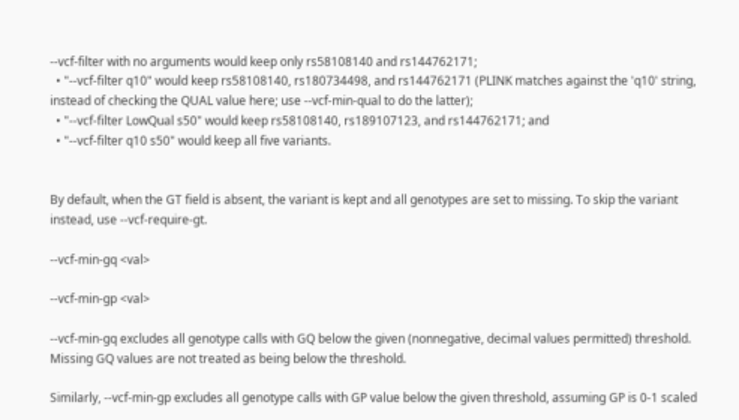--vcf-filter with no arguments would keep only rs58108140 and rs144762171;
  • "--vcf-filter q10" would keep rs58108140, rs180734498, and rs144762171 (PLINK matches against the 'q10' string, instead of checking the QUAL value here; use --vcf-min-qual to do the latter);
  • "--vcf-filter LowQual s50" would keep rs58108140, rs189107123, and rs144762171; and
  • "--vcf-filter q10 s50" would keep all five variants.


By default, when the GT field is absent, the variant is kept and all genotypes are set to missing. To skip the variant instead, use --vcf-require-gt.

--vcf-min-gq <val>

--vcf-min-gp <val>

--vcf-min-gq excludes all genotype calls with GQ below the given (nonnegative, decimal values permitted) threshold. Missing GQ values are not treated as being below the threshold.

Similarly, --vcf-min-gp excludes all genotype calls with GP value below the given threshold, assuming GP is 0-1 scaled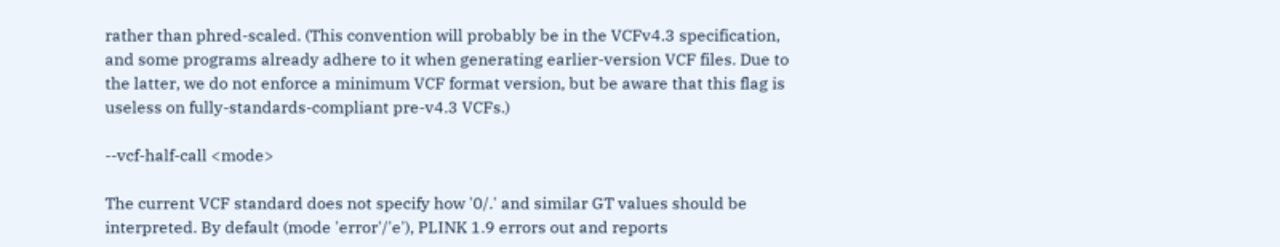rather than phred-scaled. (This convention will probably be in the VCFv4.3 specification, and some programs already adhere to it when generating earlier-version VCF files. Due to the latter, we do not enforce a minimum VCF format version, but be aware that this flag is useless on fully-standards-compliant pre-v4.3 VCFs.)

--vcf-half-call <mode>

The current VCF standard does not specify how '0/.' and similar GT values should be interpreted. By default (mode 'error'/'e'), PLINK 1.9 errors out and reports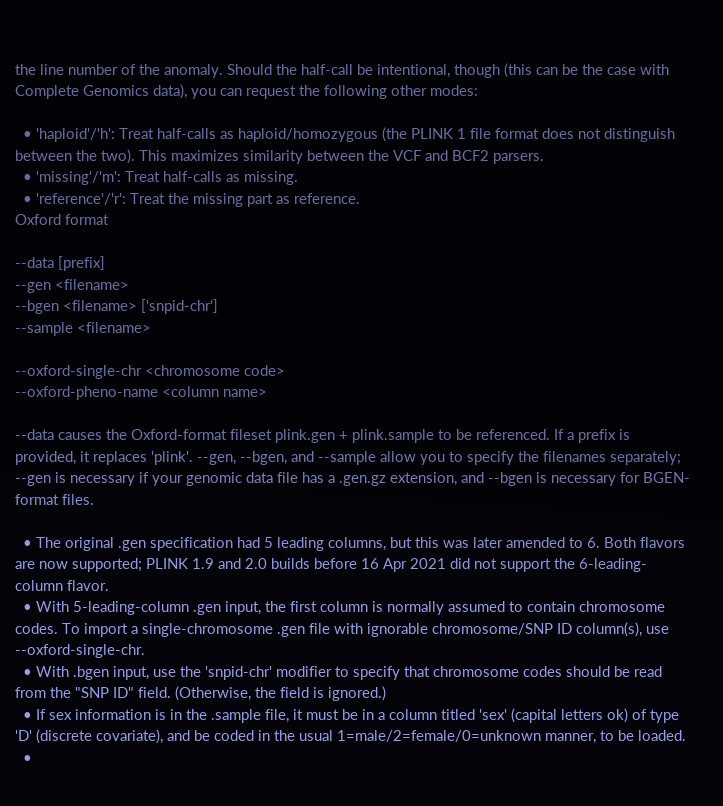the line number of the anomaly. Should the half-call be intentional, though (this can be the case with Complete Genomics data), you can request the following other modes:

  • 'haploid'/'h': Treat half-calls as haploid/homozygous (the PLINK 1 file format does not distinguish between the two). This maximizes similarity between the VCF and BCF2 parsers.
  • 'missing'/'m': Treat half-calls as missing.
  • 'reference'/'r': Treat the missing part as reference.
Oxford format

--data [prefix]
--gen <filename>
--bgen <filename> ['snpid-chr']
--sample <filename>

--oxford-single-chr <chromosome code>
--oxford-pheno-name <column name>

--data causes the Oxford-format fileset plink.gen + plink.sample to be referenced. If a prefix is provided, it replaces 'plink'. --gen, --bgen, and --sample allow you to specify the filenames separately; --gen is necessary if your genomic data file has a .gen.gz extension, and --bgen is necessary for BGEN-format files.

  • The original .gen specification had 5 leading columns, but this was later amended to 6. Both flavors are now supported; PLINK 1.9 and 2.0 builds before 16 Apr 2021 did not support the 6-leading-column flavor.
  • With 5-leading-column .gen input, the first column is normally assumed to contain chromosome codes. To import a single-chromosome .gen file with ignorable chromosome/SNP ID column(s), use --oxford-single-chr.
  • With .bgen input, use the 'snpid-chr' modifier to specify that chromosome codes should be read from the "SNP ID" field. (Otherwise, the field is ignored.)
  • If sex information is in the .sample file, it must be in a column titled 'sex' (capital letters ok) of type 'D' (discrete covariate), and be coded in the usual 1=male/2=female/0=unknown manner, to be loaded.
  •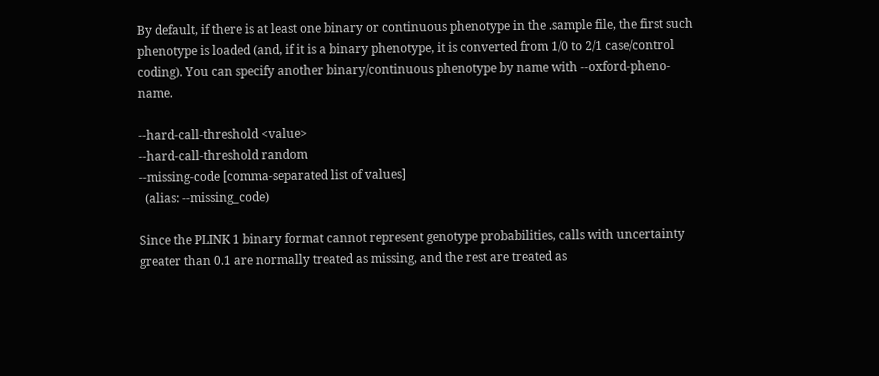By default, if there is at least one binary or continuous phenotype in the .sample file, the first such phenotype is loaded (and, if it is a binary phenotype, it is converted from 1/0 to 2/1 case/control coding). You can specify another binary/continuous phenotype by name with --oxford-pheno-name.

--hard-call-threshold <value>
--hard-call-threshold random
--missing-code [comma-separated list of values]
  (alias: --missing_code)

Since the PLINK 1 binary format cannot represent genotype probabilities, calls with uncertainty greater than 0.1 are normally treated as missing, and the rest are treated as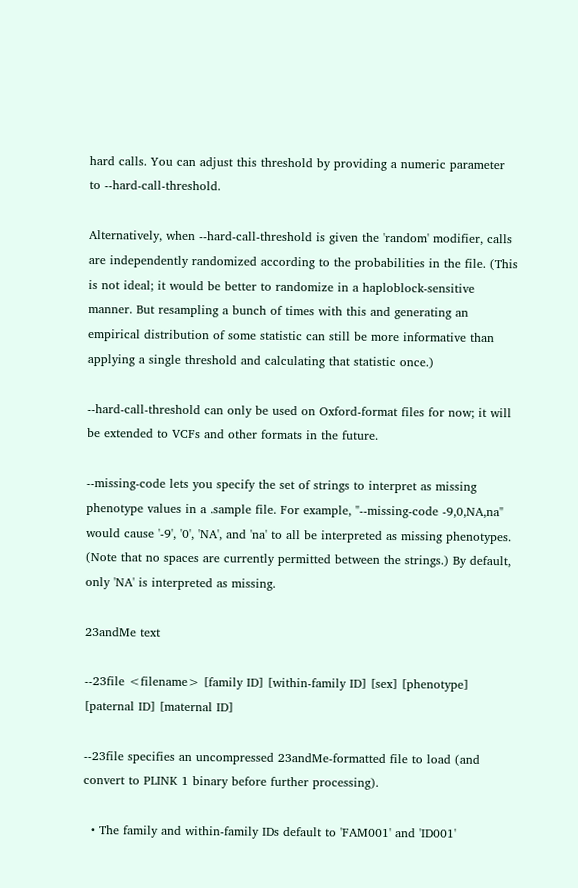hard calls. You can adjust this threshold by providing a numeric parameter to --hard-call-threshold.

Alternatively, when --hard-call-threshold is given the 'random' modifier, calls are independently randomized according to the probabilities in the file. (This is not ideal; it would be better to randomize in a haploblock-sensitive manner. But resampling a bunch of times with this and generating an empirical distribution of some statistic can still be more informative than applying a single threshold and calculating that statistic once.)

--hard-call-threshold can only be used on Oxford-format files for now; it will be extended to VCFs and other formats in the future.

--missing-code lets you specify the set of strings to interpret as missing phenotype values in a .sample file. For example, "--missing-code -9,0,NA,na" would cause '-9', '0', 'NA', and 'na' to all be interpreted as missing phenotypes. (Note that no spaces are currently permitted between the strings.) By default, only 'NA' is interpreted as missing.

23andMe text

--23file <filename> [family ID] [within-family ID] [sex] [phenotype] [paternal ID] [maternal ID]

--23file specifies an uncompressed 23andMe-formatted file to load (and convert to PLINK 1 binary before further processing).

  • The family and within-family IDs default to 'FAM001' and 'ID001'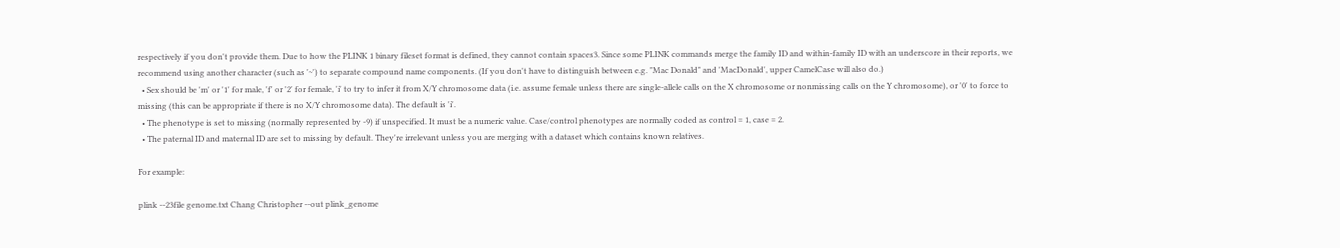respectively if you don't provide them. Due to how the PLINK 1 binary fileset format is defined, they cannot contain spaces3. Since some PLINK commands merge the family ID and within-family ID with an underscore in their reports, we recommend using another character (such as '~') to separate compound name components. (If you don't have to distinguish between e.g. "Mac Donald" and 'MacDonald', upper CamelCase will also do.)
  • Sex should be 'm' or '1' for male, 'f' or '2' for female, 'i' to try to infer it from X/Y chromosome data (i.e. assume female unless there are single-allele calls on the X chromosome or nonmissing calls on the Y chromosome), or '0' to force to missing (this can be appropriate if there is no X/Y chromosome data). The default is 'i'.
  • The phenotype is set to missing (normally represented by -9) if unspecified. It must be a numeric value. Case/control phenotypes are normally coded as control = 1, case = 2.
  • The paternal ID and maternal ID are set to missing by default. They're irrelevant unless you are merging with a dataset which contains known relatives.

For example:

plink --23file genome.txt Chang Christopher --out plink_genome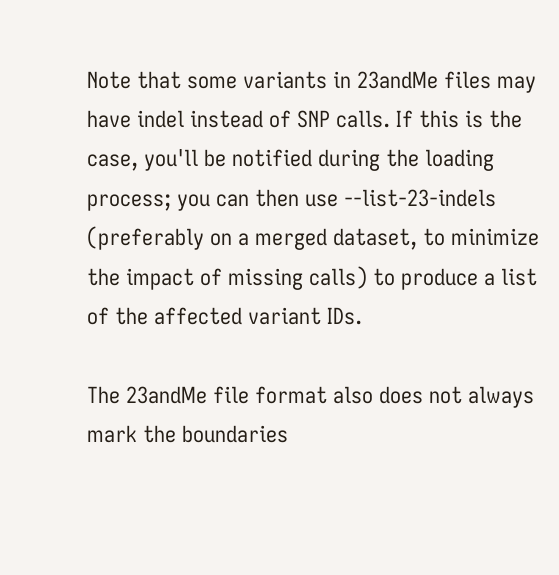Note that some variants in 23andMe files may have indel instead of SNP calls. If this is the case, you'll be notified during the loading process; you can then use --list-23-indels (preferably on a merged dataset, to minimize the impact of missing calls) to produce a list of the affected variant IDs.

The 23andMe file format also does not always mark the boundaries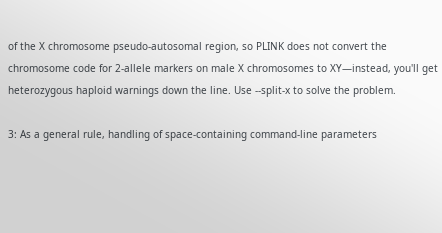of the X chromosome pseudo-autosomal region, so PLINK does not convert the chromosome code for 2-allele markers on male X chromosomes to XY—instead, you'll get heterozygous haploid warnings down the line. Use --split-x to solve the problem.

3: As a general rule, handling of space-containing command-line parameters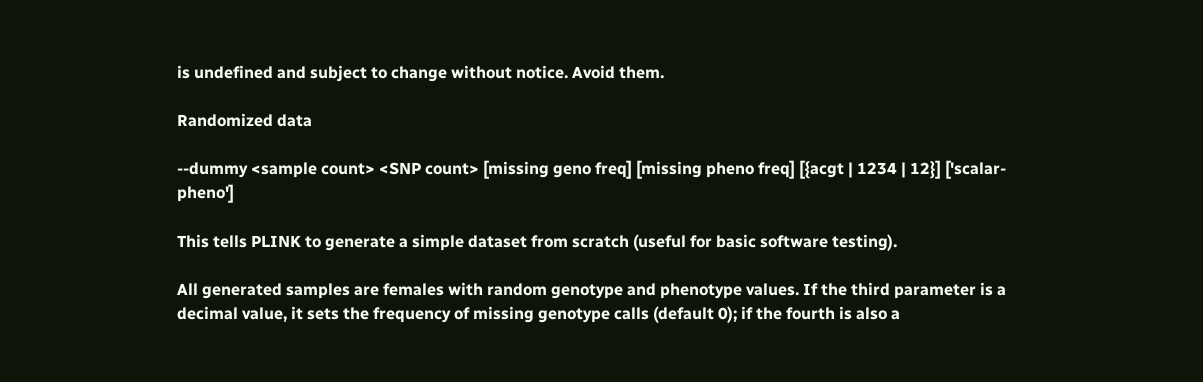is undefined and subject to change without notice. Avoid them.

Randomized data

--dummy <sample count> <SNP count> [missing geno freq] [missing pheno freq] [{acgt | 1234 | 12}] ['scalar-pheno']

This tells PLINK to generate a simple dataset from scratch (useful for basic software testing).

All generated samples are females with random genotype and phenotype values. If the third parameter is a decimal value, it sets the frequency of missing genotype calls (default 0); if the fourth is also a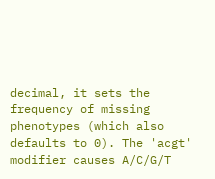decimal, it sets the frequency of missing phenotypes (which also defaults to 0). The 'acgt' modifier causes A/C/G/T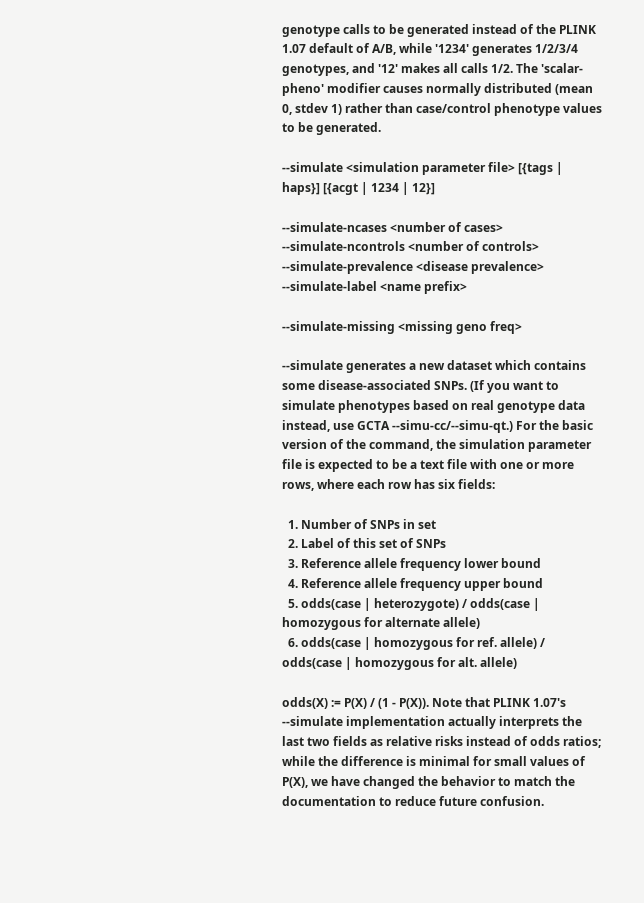genotype calls to be generated instead of the PLINK 1.07 default of A/B, while '1234' generates 1/2/3/4 genotypes, and '12' makes all calls 1/2. The 'scalar-pheno' modifier causes normally distributed (mean 0, stdev 1) rather than case/control phenotype values to be generated.

--simulate <simulation parameter file> [{tags | haps}] [{acgt | 1234 | 12}]

--simulate-ncases <number of cases>
--simulate-ncontrols <number of controls>
--simulate-prevalence <disease prevalence>
--simulate-label <name prefix>

--simulate-missing <missing geno freq>

--simulate generates a new dataset which contains some disease-associated SNPs. (If you want to simulate phenotypes based on real genotype data instead, use GCTA --simu-cc/--simu-qt.) For the basic version of the command, the simulation parameter file is expected to be a text file with one or more rows, where each row has six fields:

  1. Number of SNPs in set
  2. Label of this set of SNPs
  3. Reference allele frequency lower bound
  4. Reference allele frequency upper bound
  5. odds(case | heterozygote) / odds(case | homozygous for alternate allele)
  6. odds(case | homozygous for ref. allele) / odds(case | homozygous for alt. allele)

odds(X) := P(X) / (1 - P(X)). Note that PLINK 1.07's --simulate implementation actually interprets the last two fields as relative risks instead of odds ratios; while the difference is minimal for small values of P(X), we have changed the behavior to match the documentation to reduce future confusion.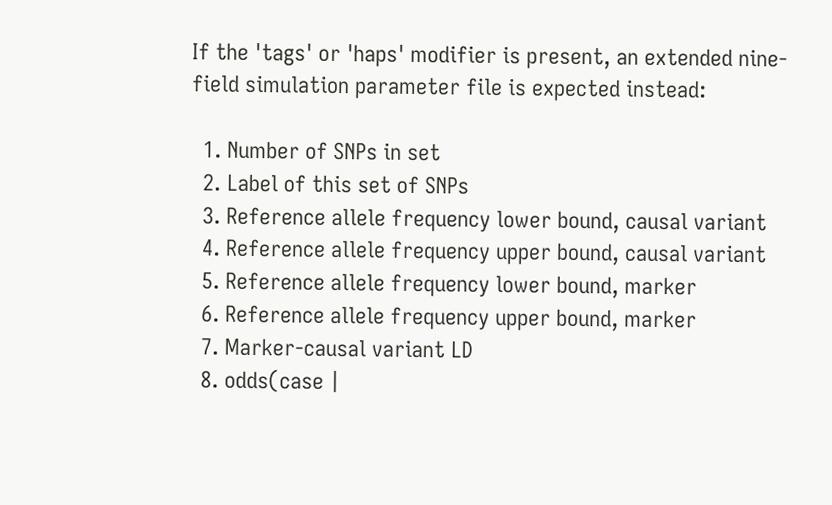If the 'tags' or 'haps' modifier is present, an extended nine-field simulation parameter file is expected instead:

  1. Number of SNPs in set
  2. Label of this set of SNPs
  3. Reference allele frequency lower bound, causal variant
  4. Reference allele frequency upper bound, causal variant
  5. Reference allele frequency lower bound, marker
  6. Reference allele frequency upper bound, marker
  7. Marker-causal variant LD
  8. odds(case |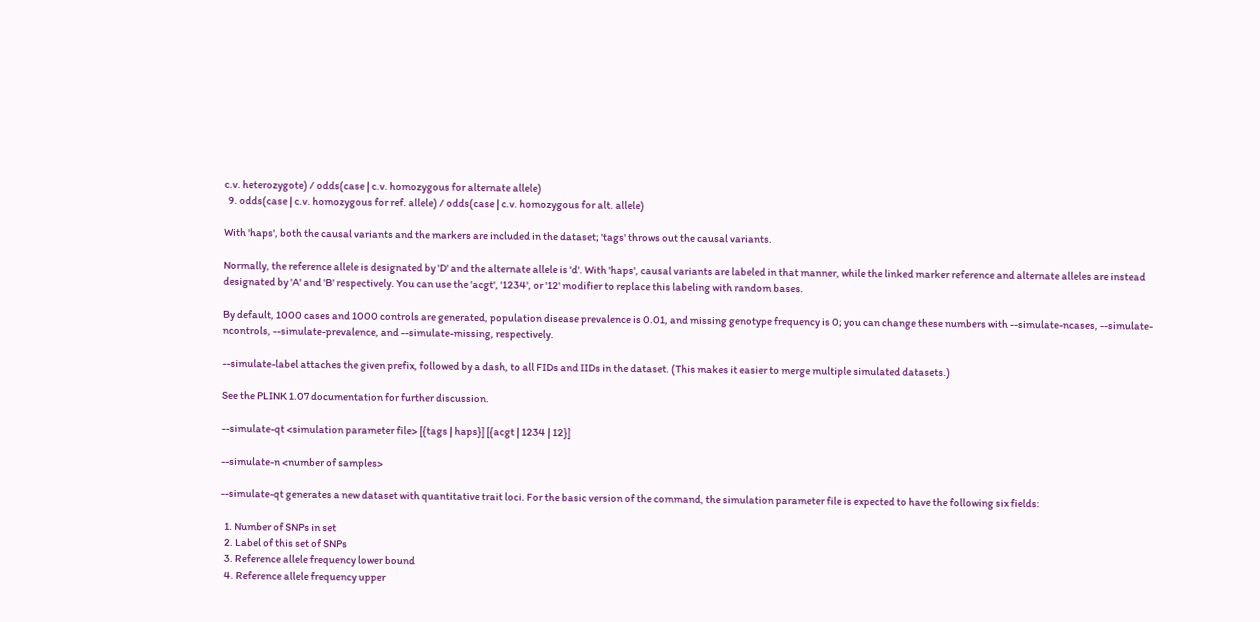c.v. heterozygote) / odds(case | c.v. homozygous for alternate allele)
  9. odds(case | c.v. homozygous for ref. allele) / odds(case | c.v. homozygous for alt. allele)

With 'haps', both the causal variants and the markers are included in the dataset; 'tags' throws out the causal variants.

Normally, the reference allele is designated by 'D' and the alternate allele is 'd'. With 'haps', causal variants are labeled in that manner, while the linked marker reference and alternate alleles are instead designated by 'A' and 'B' respectively. You can use the 'acgt', '1234', or '12' modifier to replace this labeling with random bases.

By default, 1000 cases and 1000 controls are generated, population disease prevalence is 0.01, and missing genotype frequency is 0; you can change these numbers with --simulate-ncases, --simulate-ncontrols, --simulate-prevalence, and --simulate-missing, respectively.

--simulate-label attaches the given prefix, followed by a dash, to all FIDs and IIDs in the dataset. (This makes it easier to merge multiple simulated datasets.)

See the PLINK 1.07 documentation for further discussion.

--simulate-qt <simulation parameter file> [{tags | haps}] [{acgt | 1234 | 12}]

--simulate-n <number of samples>

--simulate-qt generates a new dataset with quantitative trait loci. For the basic version of the command, the simulation parameter file is expected to have the following six fields:

  1. Number of SNPs in set
  2. Label of this set of SNPs
  3. Reference allele frequency lower bound
  4. Reference allele frequency upper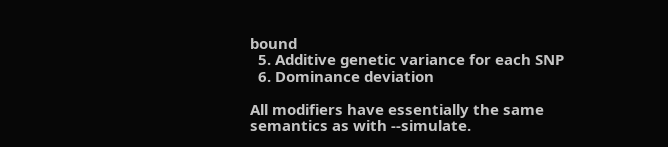bound
  5. Additive genetic variance for each SNP
  6. Dominance deviation

All modifiers have essentially the same semantics as with --simulate.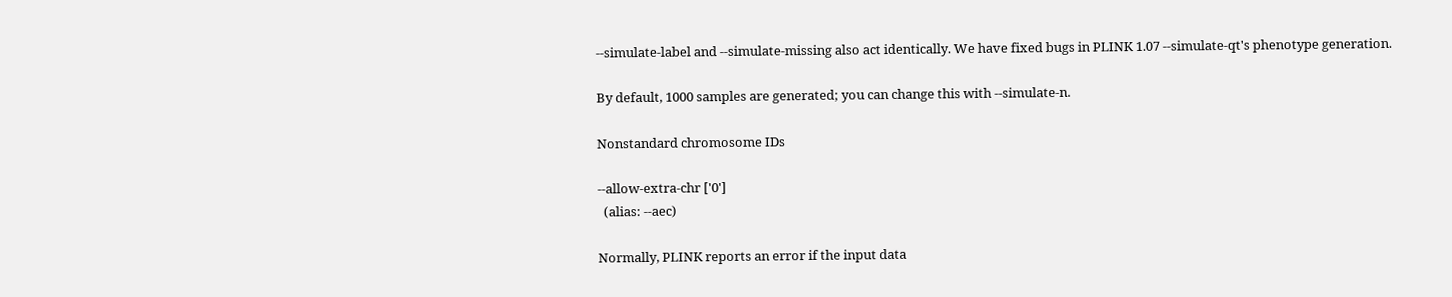--simulate-label and --simulate-missing also act identically. We have fixed bugs in PLINK 1.07 --simulate-qt's phenotype generation.

By default, 1000 samples are generated; you can change this with --simulate-n.

Nonstandard chromosome IDs

--allow-extra-chr ['0']
  (alias: --aec)

Normally, PLINK reports an error if the input data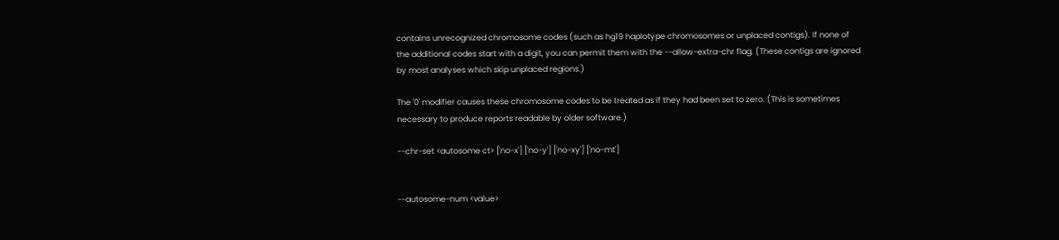contains unrecognized chromosome codes (such as hg19 haplotype chromosomes or unplaced contigs). If none of the additional codes start with a digit, you can permit them with the --allow-extra-chr flag. (These contigs are ignored by most analyses which skip unplaced regions.)

The '0' modifier causes these chromosome codes to be treated as if they had been set to zero. (This is sometimes necessary to produce reports readable by older software.)

--chr-set <autosome ct> ['no-x'] ['no-y'] ['no-xy'] ['no-mt']


--autosome-num <value>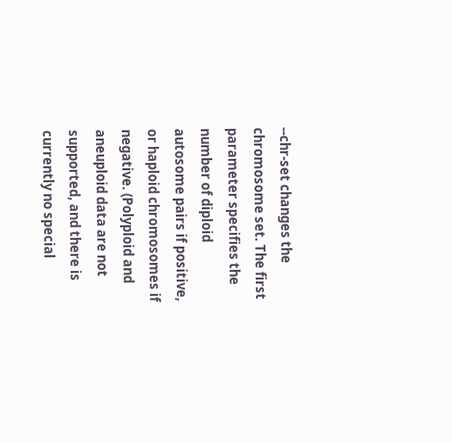--chr-set changes the chromosome set. The first parameter specifies the number of diploid autosome pairs if positive, or haploid chromosomes if negative. (Polyploid and aneuploid data are not supported, and there is currently no special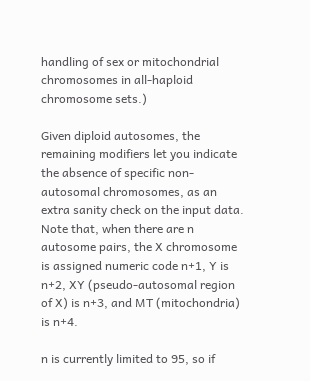handling of sex or mitochondrial chromosomes in all-haploid chromosome sets.)

Given diploid autosomes, the remaining modifiers let you indicate the absence of specific non-autosomal chromosomes, as an extra sanity check on the input data. Note that, when there are n autosome pairs, the X chromosome is assigned numeric code n+1, Y is n+2, XY (pseudo-autosomal region of X) is n+3, and MT (mitochondria) is n+4.

n is currently limited to 95, so if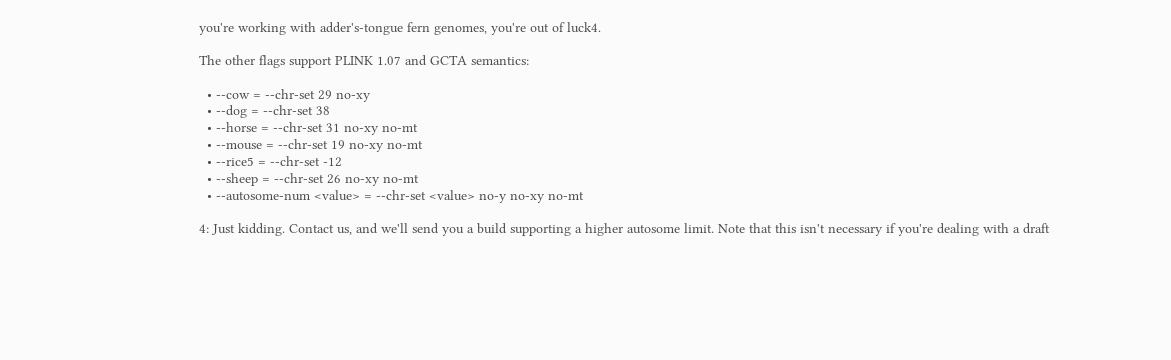you're working with adder's-tongue fern genomes, you're out of luck4.

The other flags support PLINK 1.07 and GCTA semantics:

  • --cow = --chr-set 29 no-xy
  • --dog = --chr-set 38
  • --horse = --chr-set 31 no-xy no-mt
  • --mouse = --chr-set 19 no-xy no-mt
  • --rice5 = --chr-set -12
  • --sheep = --chr-set 26 no-xy no-mt
  • --autosome-num <value> = --chr-set <value> no-y no-xy no-mt

4: Just kidding. Contact us, and we'll send you a build supporting a higher autosome limit. Note that this isn't necessary if you're dealing with a draft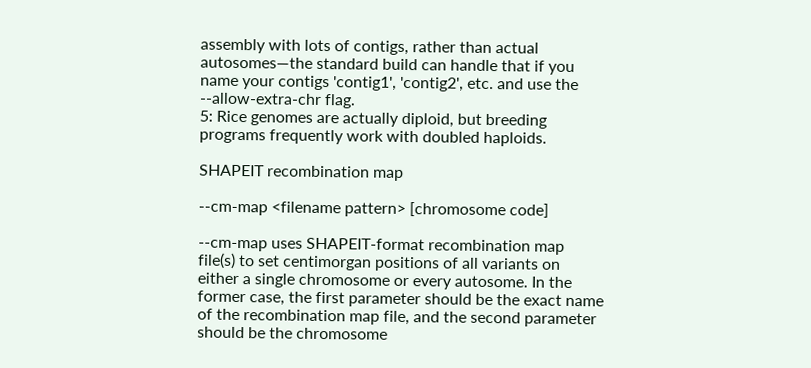assembly with lots of contigs, rather than actual autosomes—the standard build can handle that if you name your contigs 'contig1', 'contig2', etc. and use the --allow-extra-chr flag.
5: Rice genomes are actually diploid, but breeding programs frequently work with doubled haploids.

SHAPEIT recombination map

--cm-map <filename pattern> [chromosome code]

--cm-map uses SHAPEIT-format recombination map file(s) to set centimorgan positions of all variants on either a single chromosome or every autosome. In the former case, the first parameter should be the exact name of the recombination map file, and the second parameter should be the chromosome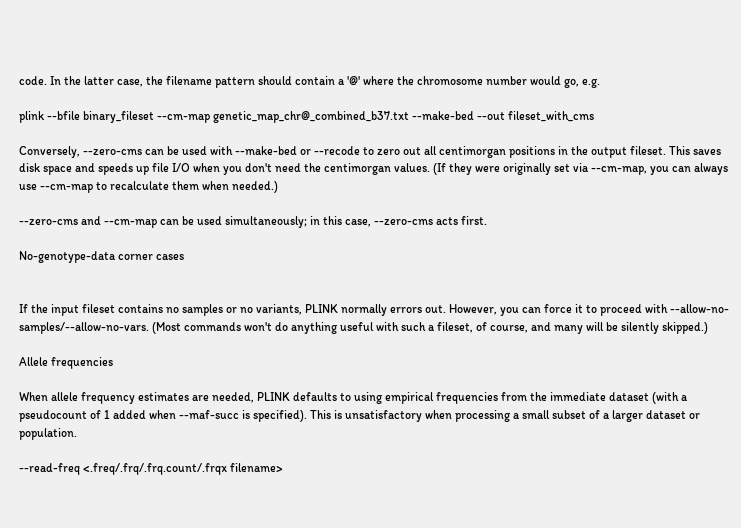code. In the latter case, the filename pattern should contain a '@' where the chromosome number would go, e.g.

plink --bfile binary_fileset --cm-map genetic_map_chr@_combined_b37.txt --make-bed --out fileset_with_cms

Conversely, --zero-cms can be used with --make-bed or --recode to zero out all centimorgan positions in the output fileset. This saves disk space and speeds up file I/O when you don't need the centimorgan values. (If they were originally set via --cm-map, you can always use --cm-map to recalculate them when needed.)

--zero-cms and --cm-map can be used simultaneously; in this case, --zero-cms acts first.

No-genotype-data corner cases


If the input fileset contains no samples or no variants, PLINK normally errors out. However, you can force it to proceed with --allow-no-samples/--allow-no-vars. (Most commands won't do anything useful with such a fileset, of course, and many will be silently skipped.)

Allele frequencies

When allele frequency estimates are needed, PLINK defaults to using empirical frequencies from the immediate dataset (with a pseudocount of 1 added when --maf-succ is specified). This is unsatisfactory when processing a small subset of a larger dataset or population.

--read-freq <.freq/.frq/.frq.count/.frqx filename>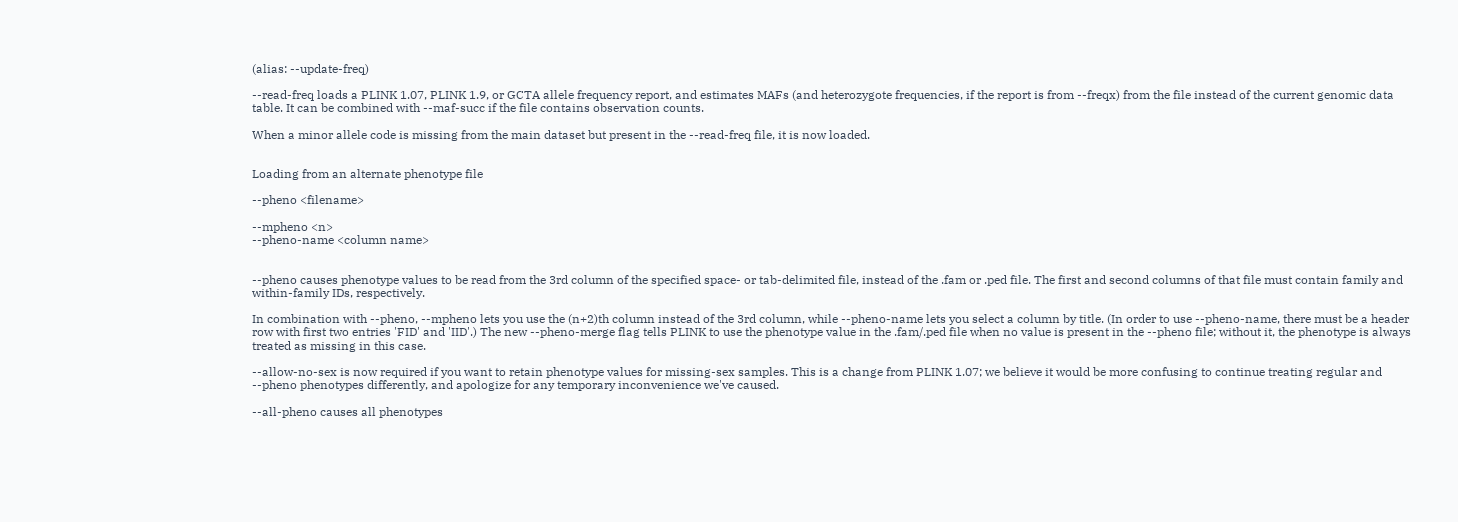(alias: --update-freq)

--read-freq loads a PLINK 1.07, PLINK 1.9, or GCTA allele frequency report, and estimates MAFs (and heterozygote frequencies, if the report is from --freqx) from the file instead of the current genomic data table. It can be combined with --maf-succ if the file contains observation counts.

When a minor allele code is missing from the main dataset but present in the --read-freq file, it is now loaded.


Loading from an alternate phenotype file

--pheno <filename>

--mpheno <n>
--pheno-name <column name>


--pheno causes phenotype values to be read from the 3rd column of the specified space- or tab-delimited file, instead of the .fam or .ped file. The first and second columns of that file must contain family and within-family IDs, respectively.

In combination with --pheno, --mpheno lets you use the (n+2)th column instead of the 3rd column, while --pheno-name lets you select a column by title. (In order to use --pheno-name, there must be a header row with first two entries 'FID' and 'IID'.) The new --pheno-merge flag tells PLINK to use the phenotype value in the .fam/.ped file when no value is present in the --pheno file; without it, the phenotype is always treated as missing in this case.

--allow-no-sex is now required if you want to retain phenotype values for missing-sex samples. This is a change from PLINK 1.07; we believe it would be more confusing to continue treating regular and --pheno phenotypes differently, and apologize for any temporary inconvenience we've caused.

--all-pheno causes all phenotypes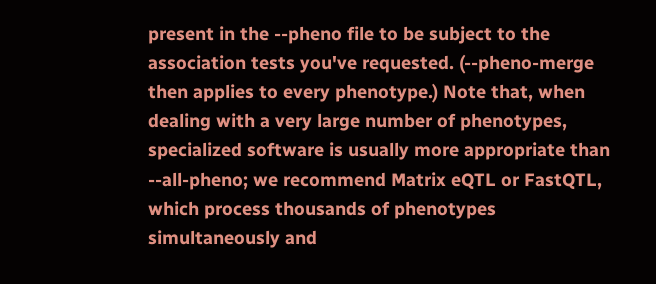present in the --pheno file to be subject to the association tests you've requested. (--pheno-merge then applies to every phenotype.) Note that, when dealing with a very large number of phenotypes, specialized software is usually more appropriate than --all-pheno; we recommend Matrix eQTL or FastQTL, which process thousands of phenotypes simultaneously and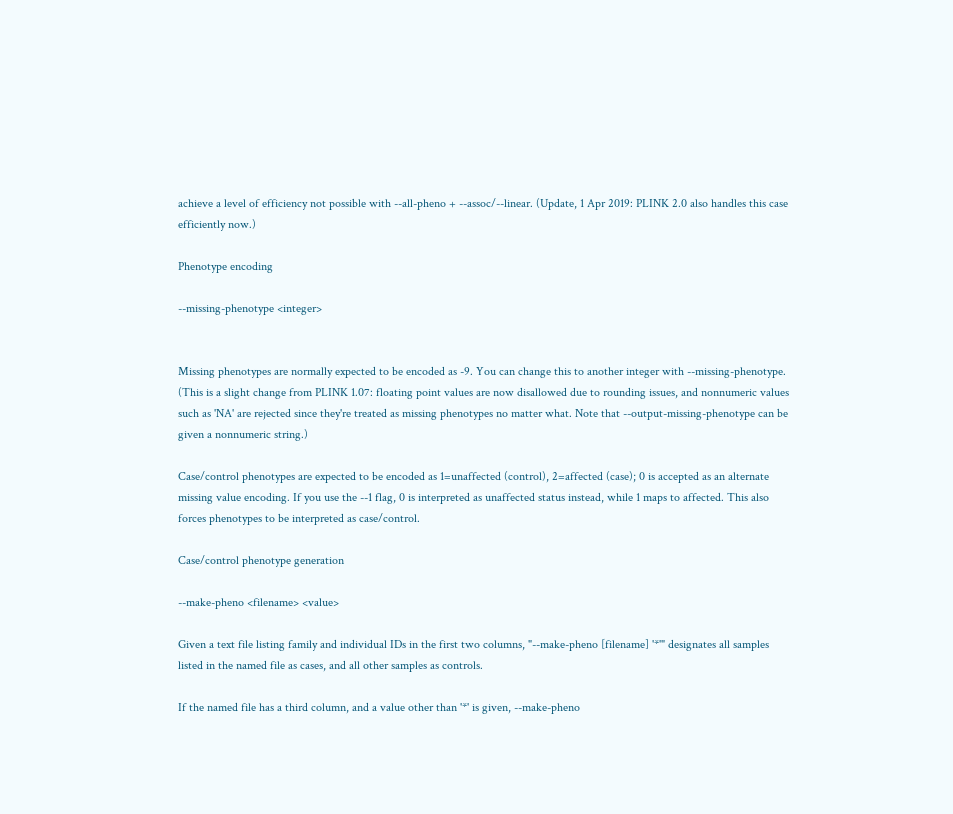achieve a level of efficiency not possible with --all-pheno + --assoc/--linear. (Update, 1 Apr 2019: PLINK 2.0 also handles this case efficiently now.)

Phenotype encoding

--missing-phenotype <integer>


Missing phenotypes are normally expected to be encoded as -9. You can change this to another integer with --missing-phenotype. (This is a slight change from PLINK 1.07: floating point values are now disallowed due to rounding issues, and nonnumeric values such as 'NA' are rejected since they're treated as missing phenotypes no matter what. Note that --output-missing-phenotype can be given a nonnumeric string.)

Case/control phenotypes are expected to be encoded as 1=unaffected (control), 2=affected (case); 0 is accepted as an alternate missing value encoding. If you use the --1 flag, 0 is interpreted as unaffected status instead, while 1 maps to affected. This also forces phenotypes to be interpreted as case/control.

Case/control phenotype generation

--make-pheno <filename> <value>

Given a text file listing family and individual IDs in the first two columns, "--make-pheno [filename] '*'" designates all samples listed in the named file as cases, and all other samples as controls.

If the named file has a third column, and a value other than '*' is given, --make-pheno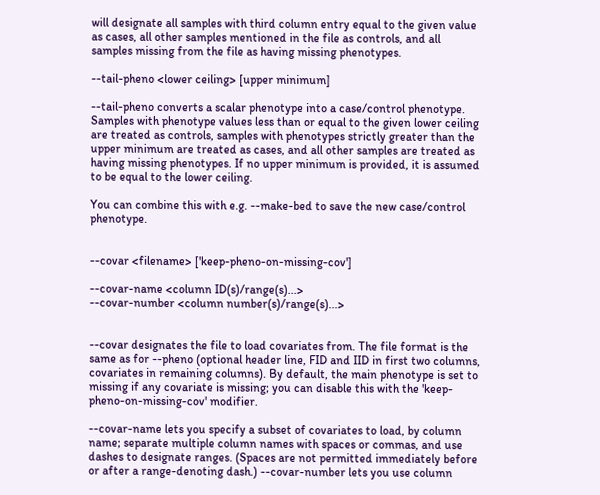will designate all samples with third column entry equal to the given value as cases, all other samples mentioned in the file as controls, and all samples missing from the file as having missing phenotypes.

--tail-pheno <lower ceiling> [upper minimum]

--tail-pheno converts a scalar phenotype into a case/control phenotype. Samples with phenotype values less than or equal to the given lower ceiling are treated as controls, samples with phenotypes strictly greater than the upper minimum are treated as cases, and all other samples are treated as having missing phenotypes. If no upper minimum is provided, it is assumed to be equal to the lower ceiling.

You can combine this with e.g. --make-bed to save the new case/control phenotype.


--covar <filename> ['keep-pheno-on-missing-cov']

--covar-name <column ID(s)/range(s)...>
--covar-number <column number(s)/range(s)...>


--covar designates the file to load covariates from. The file format is the same as for --pheno (optional header line, FID and IID in first two columns, covariates in remaining columns). By default, the main phenotype is set to missing if any covariate is missing; you can disable this with the 'keep-pheno-on-missing-cov' modifier.

--covar-name lets you specify a subset of covariates to load, by column name; separate multiple column names with spaces or commas, and use dashes to designate ranges. (Spaces are not permitted immediately before or after a range-denoting dash.) --covar-number lets you use column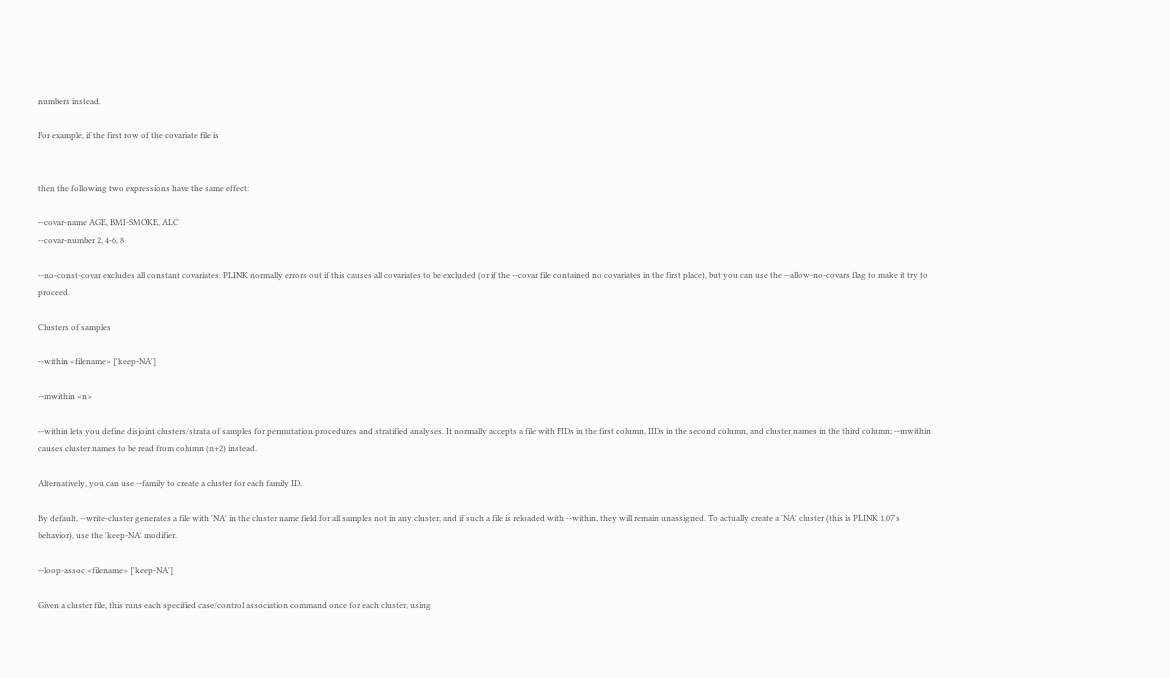numbers instead.

For example, if the first row of the covariate file is


then the following two expressions have the same effect:

--covar-name AGE, BMI-SMOKE, ALC
--covar-number 2, 4-6, 8

--no-const-covar excludes all constant covariates. PLINK normally errors out if this causes all covariates to be excluded (or if the --covar file contained no covariates in the first place), but you can use the --allow-no-covars flag to make it try to proceed.

Clusters of samples

--within <filename> ['keep-NA']

--mwithin <n>

--within lets you define disjoint clusters/strata of samples for permutation procedures and stratified analyses. It normally accepts a file with FIDs in the first column, IIDs in the second column, and cluster names in the third column; --mwithin causes cluster names to be read from column (n+2) instead.

Alternatively, you can use --family to create a cluster for each family ID.

By default, --write-cluster generates a file with 'NA' in the cluster name field for all samples not in any cluster, and if such a file is reloaded with --within, they will remain unassigned. To actually create a 'NA' cluster (this is PLINK 1.07's behavior), use the 'keep-NA' modifier.

--loop-assoc <filename> ['keep-NA']

Given a cluster file, this runs each specified case/control association command once for each cluster, using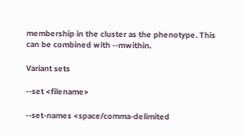membership in the cluster as the phenotype. This can be combined with --mwithin.

Variant sets

--set <filename>

--set-names <space/comma-delimited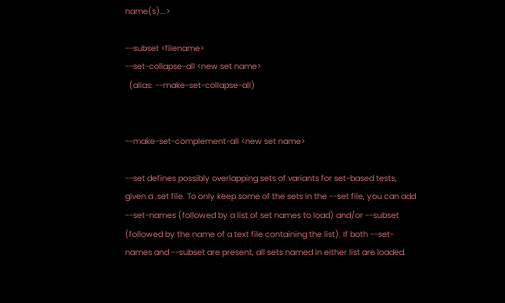name(s)...>

--subset <filename>
--set-collapse-all <new set name>
  (alias: --make-set-collapse-all)


--make-set-complement-all <new set name>

--set defines possibly overlapping sets of variants for set-based tests, given a .set file. To only keep some of the sets in the --set file, you can add --set-names (followed by a list of set names to load) and/or --subset (followed by the name of a text file containing the list). If both --set-names and --subset are present, all sets named in either list are loaded.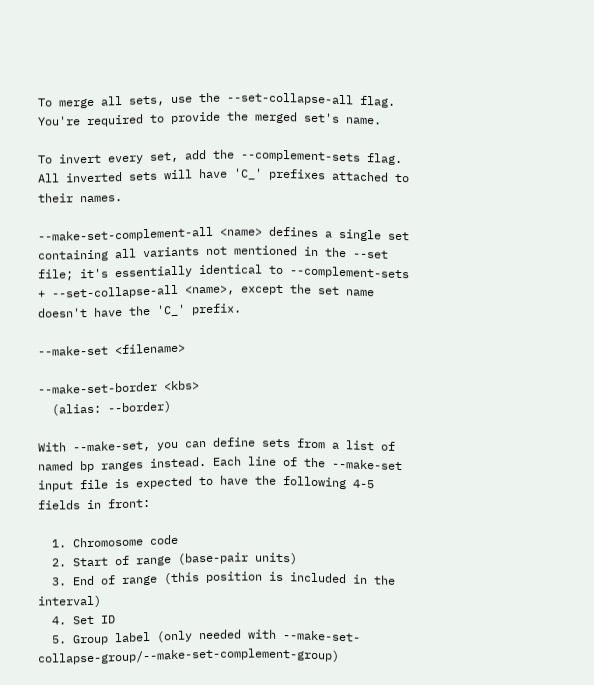To merge all sets, use the --set-collapse-all flag. You're required to provide the merged set's name.

To invert every set, add the --complement-sets flag. All inverted sets will have 'C_' prefixes attached to their names.

--make-set-complement-all <name> defines a single set containing all variants not mentioned in the --set file; it's essentially identical to --complement-sets + --set-collapse-all <name>, except the set name doesn't have the 'C_' prefix.

--make-set <filename>

--make-set-border <kbs>
  (alias: --border)

With --make-set, you can define sets from a list of named bp ranges instead. Each line of the --make-set input file is expected to have the following 4-5 fields in front:

  1. Chromosome code
  2. Start of range (base-pair units)
  3. End of range (this position is included in the interval)
  4. Set ID
  5. Group label (only needed with --make-set-collapse-group/--make-set-complement-group)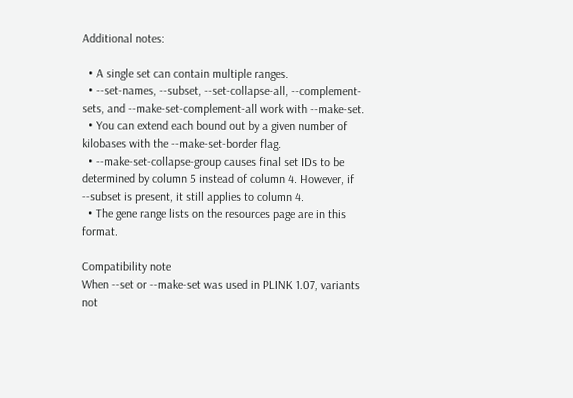Additional notes:

  • A single set can contain multiple ranges.
  • --set-names, --subset, --set-collapse-all, --complement-sets, and --make-set-complement-all work with --make-set.
  • You can extend each bound out by a given number of kilobases with the --make-set-border flag.
  • --make-set-collapse-group causes final set IDs to be determined by column 5 instead of column 4. However, if --subset is present, it still applies to column 4.
  • The gene range lists on the resources page are in this format.

Compatibility note
When --set or --make-set was used in PLINK 1.07, variants not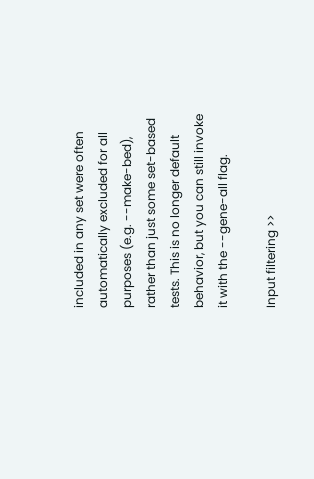included in any set were often automatically excluded for all purposes (e.g. --make-bed), rather than just some set-based tests. This is no longer default behavior, but you can still invoke it with the --gene-all flag.

Input filtering >>